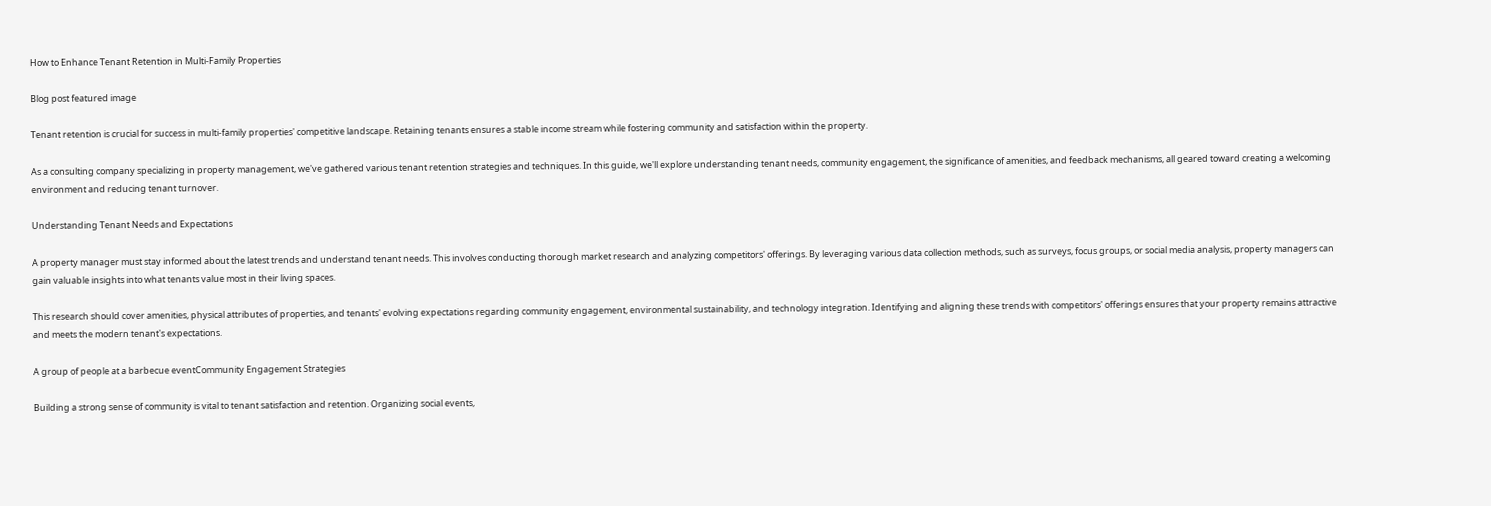How to Enhance Tenant Retention in Multi-Family Properties

Blog post featured image

Tenant retention is crucial for success in multi-family properties' competitive landscape. Retaining tenants ensures a stable income stream while fostering community and satisfaction within the property.

As a consulting company specializing in property management, we've gathered various tenant retention strategies and techniques. In this guide, we'll explore understanding tenant needs, community engagement, the significance of amenities, and feedback mechanisms, all geared toward creating a welcoming environment and reducing tenant turnover.

Understanding Tenant Needs and Expectations

A property manager must stay informed about the latest trends and understand tenant needs. This involves conducting thorough market research and analyzing competitors' offerings. By leveraging various data collection methods, such as surveys, focus groups, or social media analysis, property managers can gain valuable insights into what tenants value most in their living spaces.

This research should cover amenities, physical attributes of properties, and tenants' evolving expectations regarding community engagement, environmental sustainability, and technology integration. Identifying and aligning these trends with competitors' offerings ensures that your property remains attractive and meets the modern tenant's expectations.

A group of people at a barbecue eventCommunity Engagement Strategies

Building a strong sense of community is vital to tenant satisfaction and retention. Organizing social events,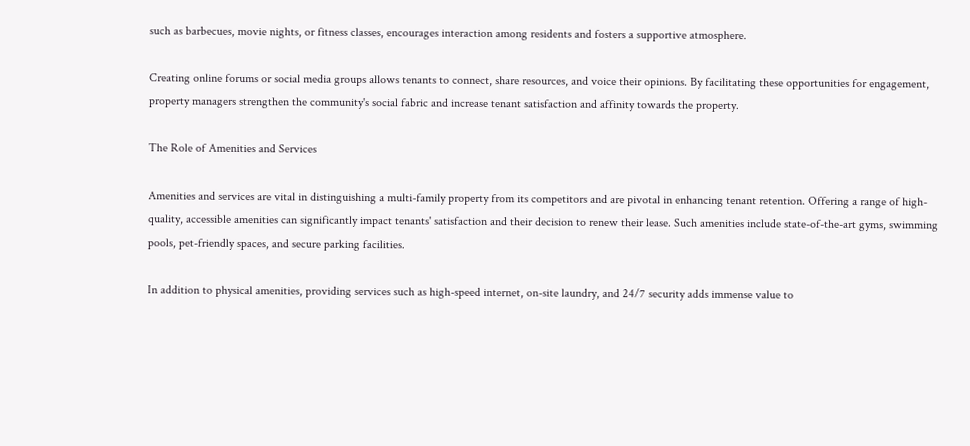such as barbecues, movie nights, or fitness classes, encourages interaction among residents and fosters a supportive atmosphere.

Creating online forums or social media groups allows tenants to connect, share resources, and voice their opinions. By facilitating these opportunities for engagement, property managers strengthen the community's social fabric and increase tenant satisfaction and affinity towards the property.

The Role of Amenities and Services

Amenities and services are vital in distinguishing a multi-family property from its competitors and are pivotal in enhancing tenant retention. Offering a range of high-quality, accessible amenities can significantly impact tenants' satisfaction and their decision to renew their lease. Such amenities include state-of-the-art gyms, swimming pools, pet-friendly spaces, and secure parking facilities.

In addition to physical amenities, providing services such as high-speed internet, on-site laundry, and 24/7 security adds immense value to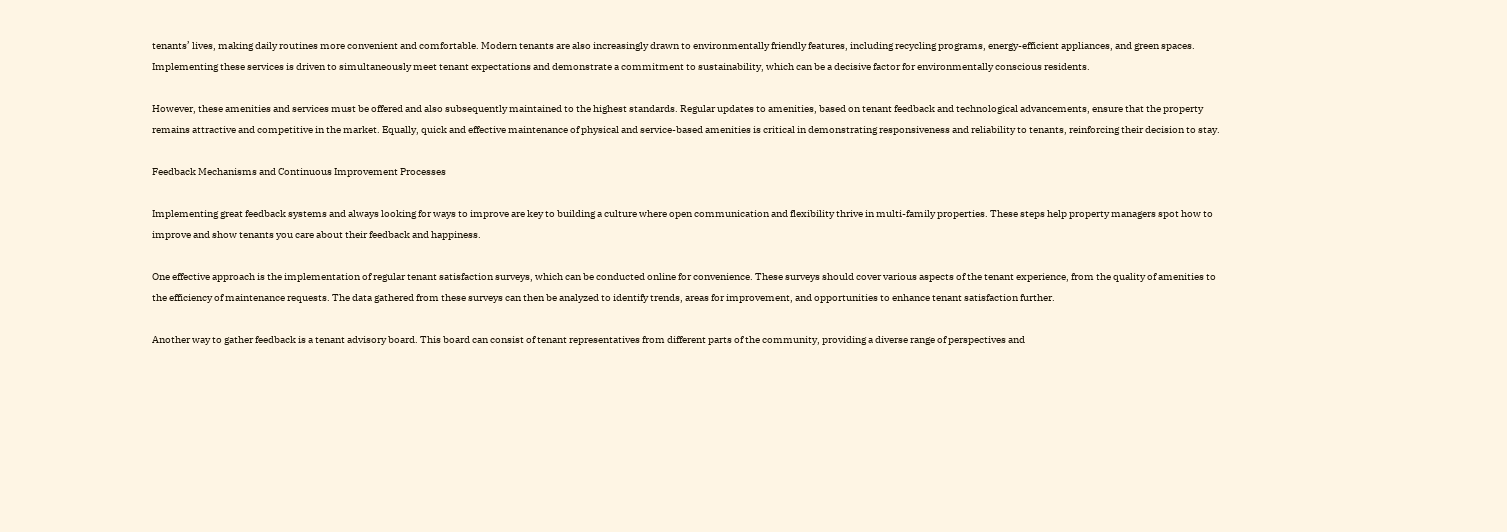tenants’ lives, making daily routines more convenient and comfortable. Modern tenants are also increasingly drawn to environmentally friendly features, including recycling programs, energy-efficient appliances, and green spaces. Implementing these services is driven to simultaneously meet tenant expectations and demonstrate a commitment to sustainability, which can be a decisive factor for environmentally conscious residents.

However, these amenities and services must be offered and also subsequently maintained to the highest standards. Regular updates to amenities, based on tenant feedback and technological advancements, ensure that the property remains attractive and competitive in the market. Equally, quick and effective maintenance of physical and service-based amenities is critical in demonstrating responsiveness and reliability to tenants, reinforcing their decision to stay.

Feedback Mechanisms and Continuous Improvement Processes

Implementing great feedback systems and always looking for ways to improve are key to building a culture where open communication and flexibility thrive in multi-family properties. These steps help property managers spot how to improve and show tenants you care about their feedback and happiness.

One effective approach is the implementation of regular tenant satisfaction surveys, which can be conducted online for convenience. These surveys should cover various aspects of the tenant experience, from the quality of amenities to the efficiency of maintenance requests. The data gathered from these surveys can then be analyzed to identify trends, areas for improvement, and opportunities to enhance tenant satisfaction further.

Another way to gather feedback is a tenant advisory board. This board can consist of tenant representatives from different parts of the community, providing a diverse range of perspectives and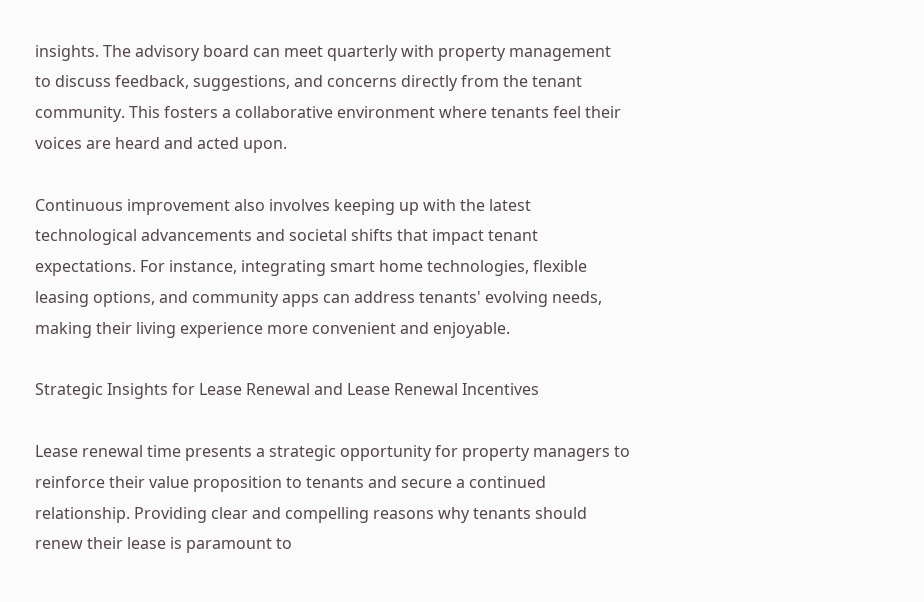insights. The advisory board can meet quarterly with property management to discuss feedback, suggestions, and concerns directly from the tenant community. This fosters a collaborative environment where tenants feel their voices are heard and acted upon.

Continuous improvement also involves keeping up with the latest technological advancements and societal shifts that impact tenant expectations. For instance, integrating smart home technologies, flexible leasing options, and community apps can address tenants' evolving needs, making their living experience more convenient and enjoyable.

Strategic Insights for Lease Renewal and Lease Renewal Incentives

Lease renewal time presents a strategic opportunity for property managers to reinforce their value proposition to tenants and secure a continued relationship. Providing clear and compelling reasons why tenants should renew their lease is paramount to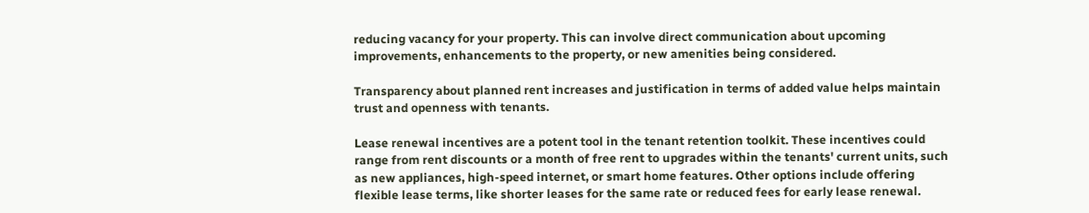reducing vacancy for your property. This can involve direct communication about upcoming improvements, enhancements to the property, or new amenities being considered.

Transparency about planned rent increases and justification in terms of added value helps maintain trust and openness with tenants.

Lease renewal incentives are a potent tool in the tenant retention toolkit. These incentives could range from rent discounts or a month of free rent to upgrades within the tenants' current units, such as new appliances, high-speed internet, or smart home features. Other options include offering flexible lease terms, like shorter leases for the same rate or reduced fees for early lease renewal.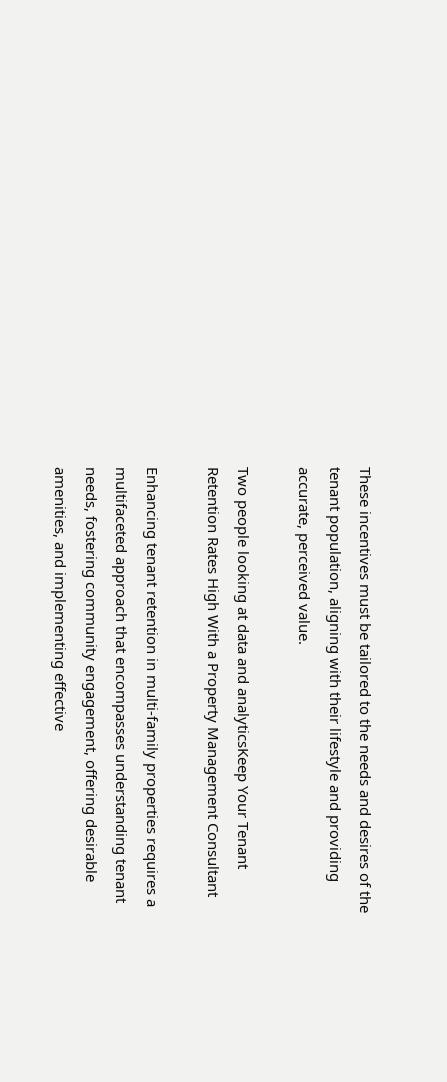These incentives must be tailored to the needs and desires of the tenant population, aligning with their lifestyle and providing accurate, perceived value.

Two people looking at data and analyticsKeep Your Tenant Retention Rates High With a Property Management Consultant

Enhancing tenant retention in multi-family properties requires a multifaceted approach that encompasses understanding tenant needs, fostering community engagement, offering desirable amenities, and implementing effective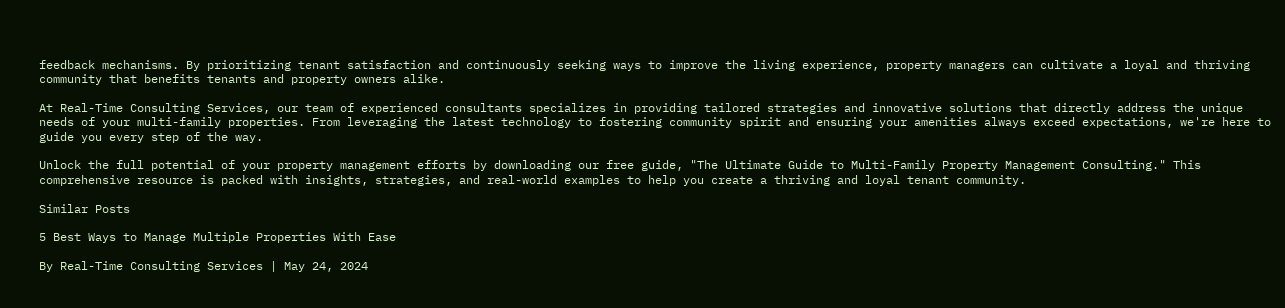feedback mechanisms. By prioritizing tenant satisfaction and continuously seeking ways to improve the living experience, property managers can cultivate a loyal and thriving community that benefits tenants and property owners alike.

At Real-Time Consulting Services, our team of experienced consultants specializes in providing tailored strategies and innovative solutions that directly address the unique needs of your multi-family properties. From leveraging the latest technology to fostering community spirit and ensuring your amenities always exceed expectations, we're here to guide you every step of the way.

Unlock the full potential of your property management efforts by downloading our free guide, "The Ultimate Guide to Multi-Family Property Management Consulting." This comprehensive resource is packed with insights, strategies, and real-world examples to help you create a thriving and loyal tenant community.

Similar Posts

5 Best Ways to Manage Multiple Properties With Ease

By Real-Time Consulting Services | May 24, 2024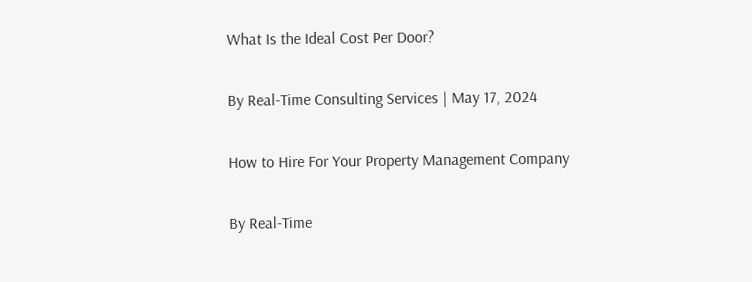What Is the Ideal Cost Per Door?

By Real-Time Consulting Services | May 17, 2024

How to Hire For Your Property Management Company

By Real-Time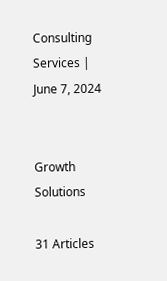Consulting Services | June 7, 2024


Growth Solutions

31 Articles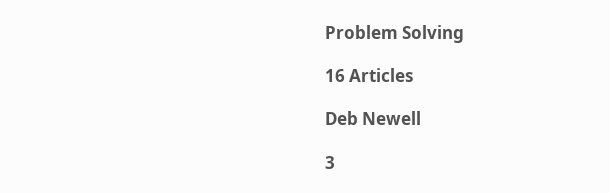Problem Solving

16 Articles

Deb Newell

3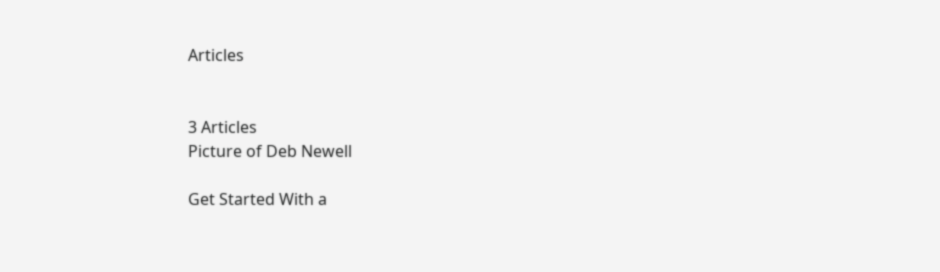Articles


3 Articles
Picture of Deb Newell

Get Started With a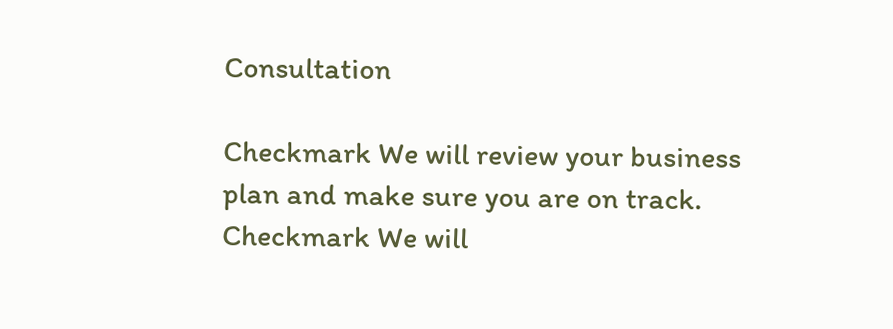Consultation

Checkmark We will review your business plan and make sure you are on track.
Checkmark We will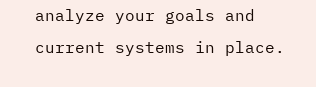analyze your goals and current systems in place.